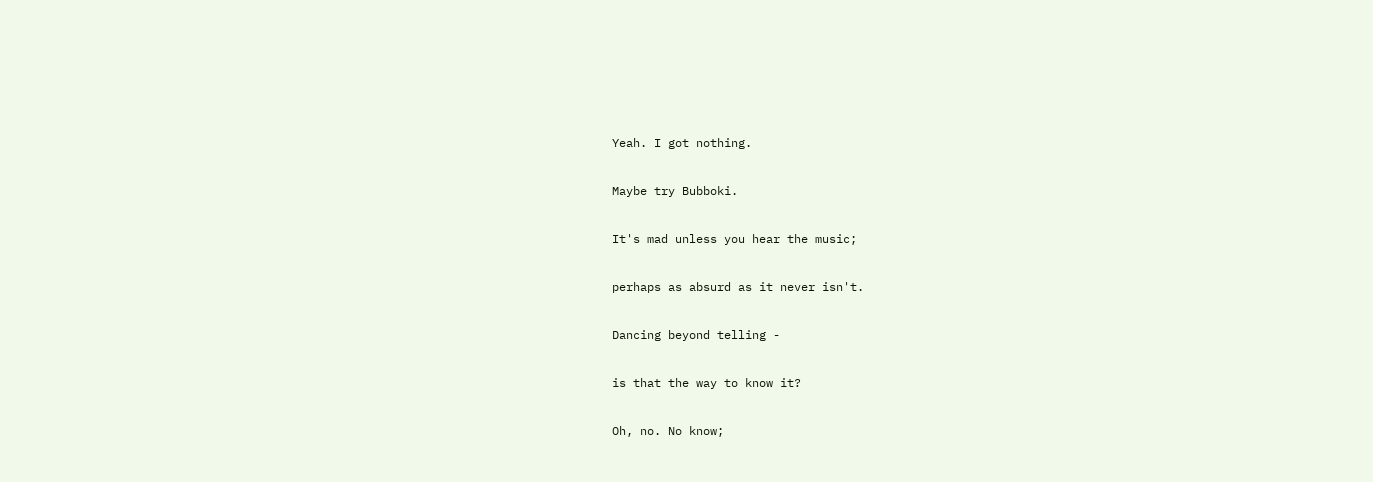Yeah. I got nothing.

Maybe try Bubboki.

It's mad unless you hear the music;

perhaps as absurd as it never isn't.

Dancing beyond telling -

is that the way to know it?

Oh, no. No know;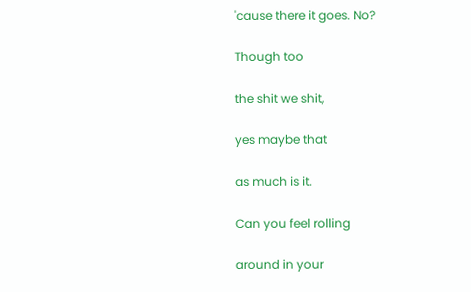'cause there it goes. No?

Though too

the shit we shit,

yes maybe that

as much is it.

Can you feel rolling

around in your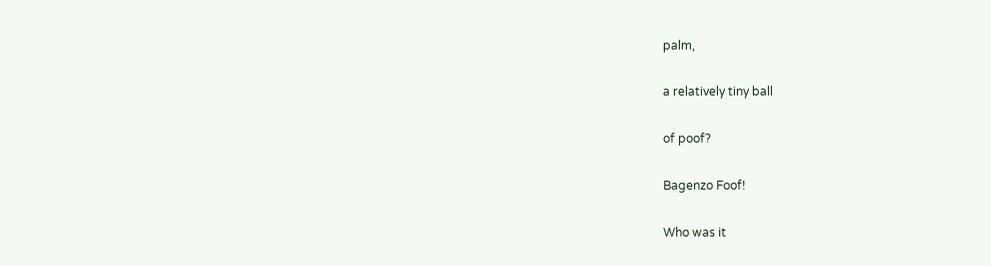palm,

a relatively tiny ball

of poof?

Bagenzo Foof!

Who was it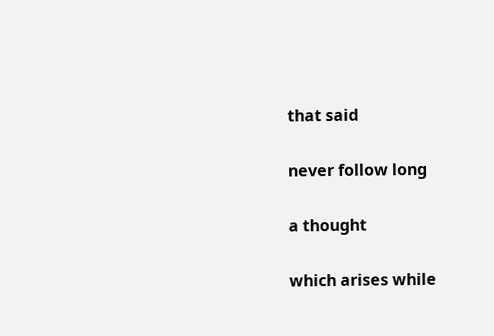that said

never follow long

a thought

which arises while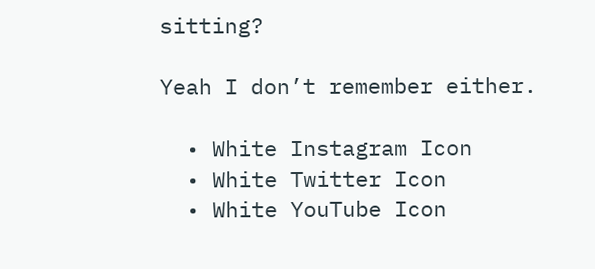sitting?

Yeah I don’t remember either.

  • White Instagram Icon
  • White Twitter Icon
  • White YouTube Icon